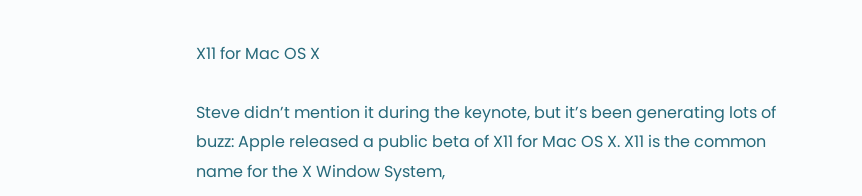X11 for Mac OS X

Steve didn’t mention it during the keynote, but it’s been generating lots of buzz: Apple released a public beta of X11 for Mac OS X. X11 is the common name for the X Window System,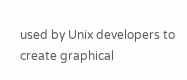used by Unix developers to create graphical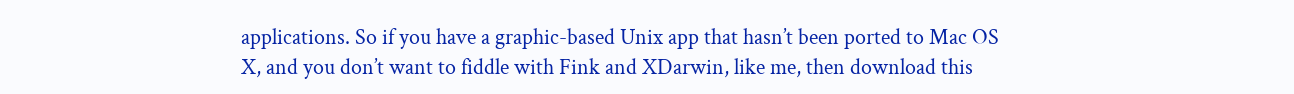applications. So if you have a graphic-based Unix app that hasn’t been ported to Mac OS X, and you don’t want to fiddle with Fink and XDarwin, like me, then download this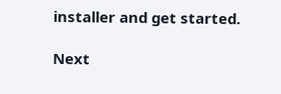installer and get started.

Next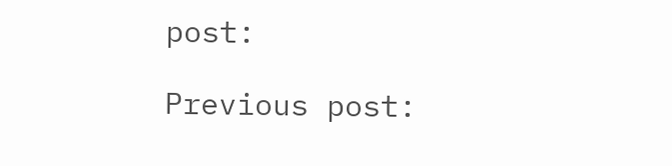post:

Previous post: